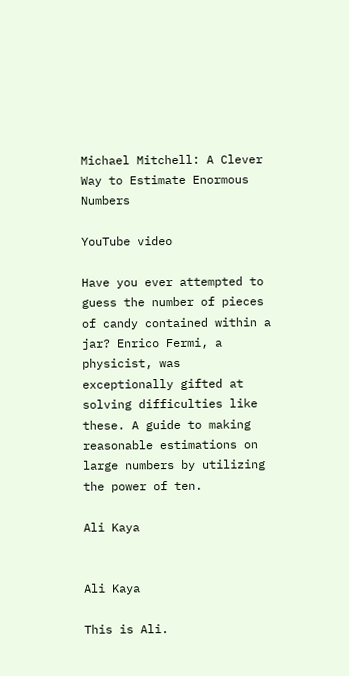Michael Mitchell: A Clever Way to Estimate Enormous Numbers

YouTube video

Have you ever attempted to guess the number of pieces of candy contained within a jar? Enrico Fermi, a physicist, was exceptionally gifted at solving difficulties like these. A guide to making reasonable estimations on large numbers by utilizing the power of ten.

Ali Kaya


Ali Kaya

This is Ali.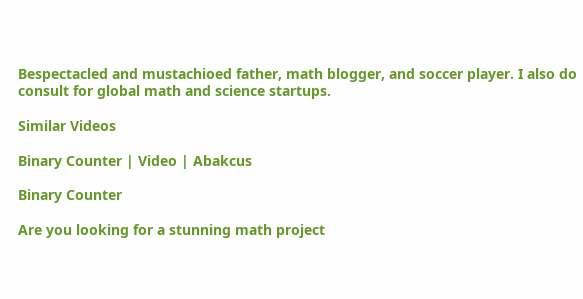Bespectacled and mustachioed father, math blogger, and soccer player. I also do consult for global math and science startups.

Similar Videos

Binary Counter | Video | Abakcus

Binary Counter

Are you looking for a stunning math project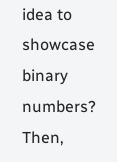idea to showcase binary numbers? Then,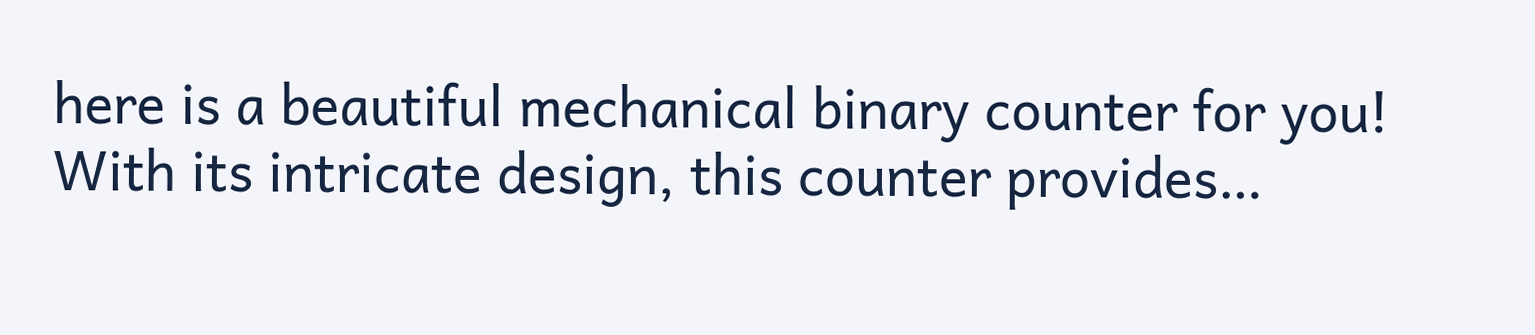here is a beautiful mechanical binary counter for you! With its intricate design, this counter provides…